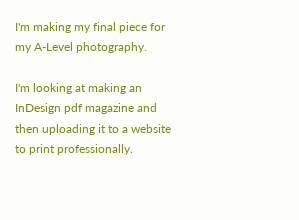I'm making my final piece for my A-Level photography.

I'm looking at making an InDesign pdf magazine and then uploading it to a website to print professionally.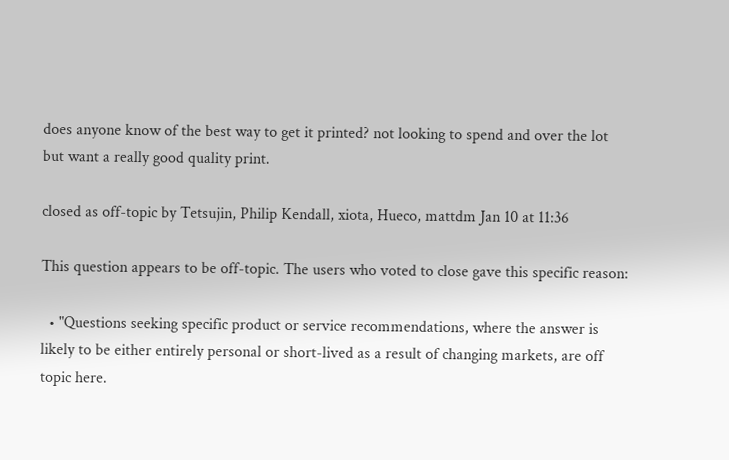does anyone know of the best way to get it printed? not looking to spend and over the lot but want a really good quality print.

closed as off-topic by Tetsujin, Philip Kendall, xiota, Hueco, mattdm Jan 10 at 11:36

This question appears to be off-topic. The users who voted to close gave this specific reason:

  • "Questions seeking specific product or service recommendations, where the answer is likely to be either entirely personal or short-lived as a result of changing markets, are off topic here.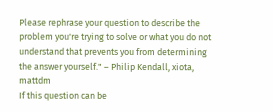Please rephrase your question to describe the problem you're trying to solve or what you do not understand that prevents you from determining the answer yourself." – Philip Kendall, xiota, mattdm
If this question can be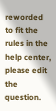reworded to fit the rules in the help center, please edit the question.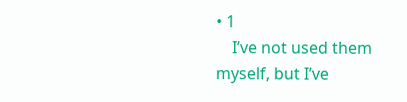• 1
    I’ve not used them myself, but I’ve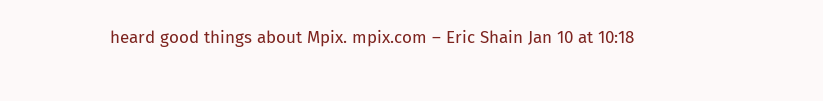heard good things about Mpix. mpix.com – Eric Shain Jan 10 at 10:18